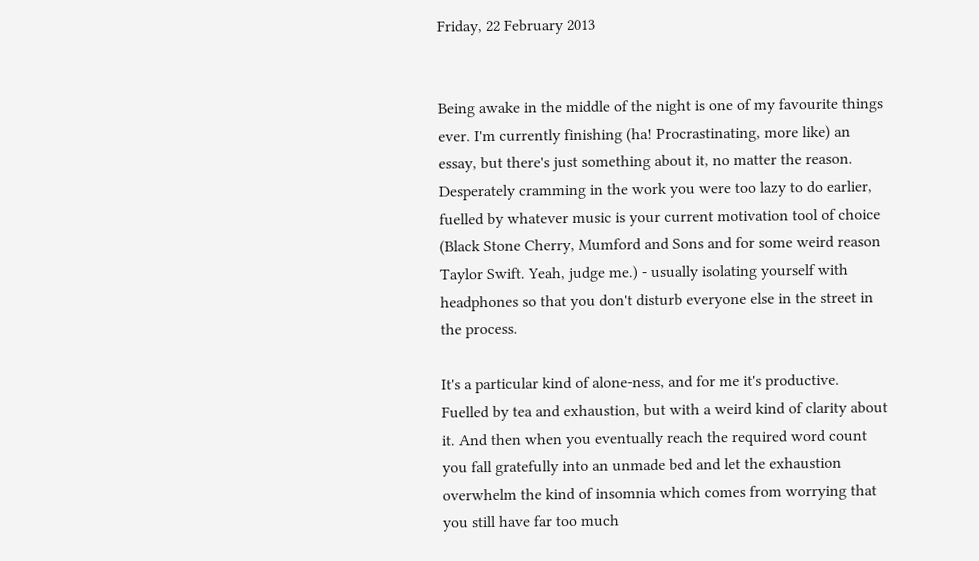Friday, 22 February 2013


Being awake in the middle of the night is one of my favourite things ever. I'm currently finishing (ha! Procrastinating, more like) an essay, but there's just something about it, no matter the reason. Desperately cramming in the work you were too lazy to do earlier, fuelled by whatever music is your current motivation tool of choice (Black Stone Cherry, Mumford and Sons and for some weird reason Taylor Swift. Yeah, judge me.) - usually isolating yourself with headphones so that you don't disturb everyone else in the street in the process.

It's a particular kind of alone-ness, and for me it's productive. Fuelled by tea and exhaustion, but with a weird kind of clarity about it. And then when you eventually reach the required word count you fall gratefully into an unmade bed and let the exhaustion overwhelm the kind of insomnia which comes from worrying that you still have far too much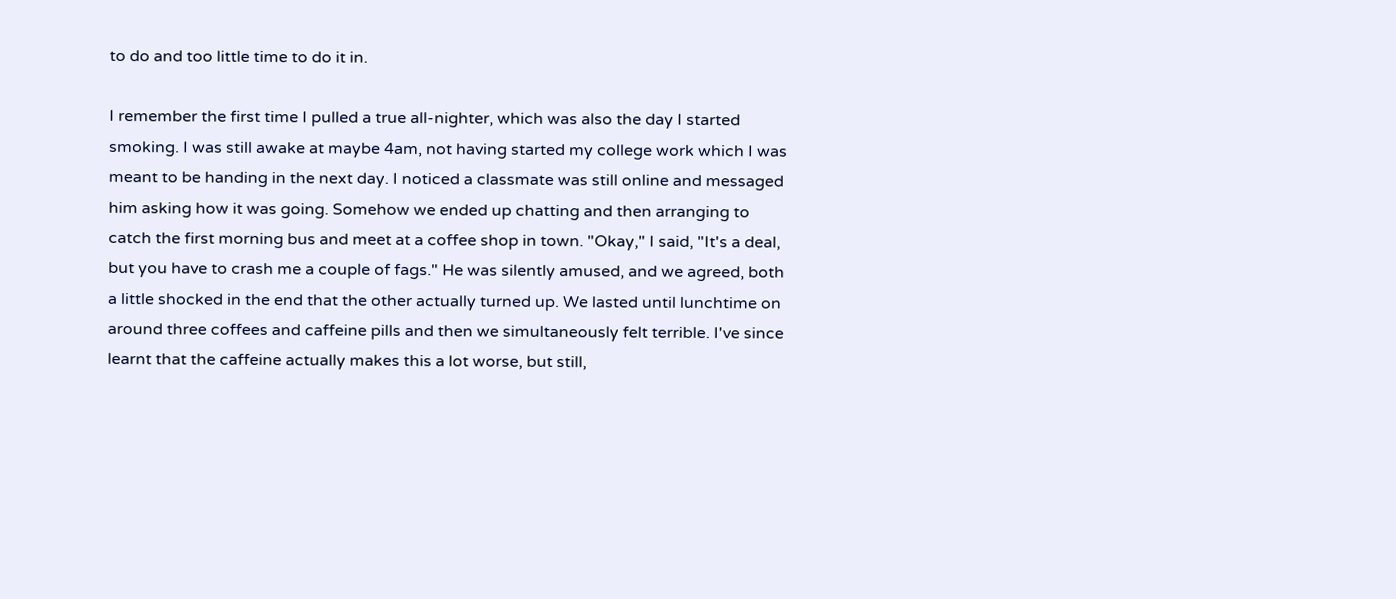to do and too little time to do it in.

I remember the first time I pulled a true all-nighter, which was also the day I started smoking. I was still awake at maybe 4am, not having started my college work which I was meant to be handing in the next day. I noticed a classmate was still online and messaged him asking how it was going. Somehow we ended up chatting and then arranging to catch the first morning bus and meet at a coffee shop in town. "Okay," I said, "It's a deal, but you have to crash me a couple of fags." He was silently amused, and we agreed, both a little shocked in the end that the other actually turned up. We lasted until lunchtime on around three coffees and caffeine pills and then we simultaneously felt terrible. I've since learnt that the caffeine actually makes this a lot worse, but still,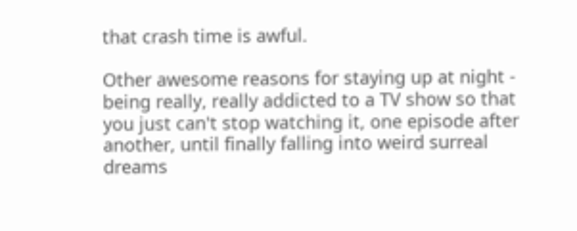that crash time is awful.

Other awesome reasons for staying up at night - being really, really addicted to a TV show so that you just can't stop watching it, one episode after another, until finally falling into weird surreal dreams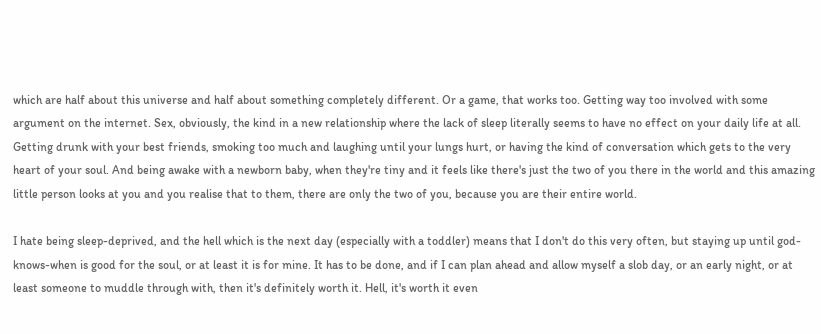which are half about this universe and half about something completely different. Or a game, that works too. Getting way too involved with some argument on the internet. Sex, obviously, the kind in a new relationship where the lack of sleep literally seems to have no effect on your daily life at all. Getting drunk with your best friends, smoking too much and laughing until your lungs hurt, or having the kind of conversation which gets to the very heart of your soul. And being awake with a newborn baby, when they're tiny and it feels like there's just the two of you there in the world and this amazing little person looks at you and you realise that to them, there are only the two of you, because you are their entire world.

I hate being sleep-deprived, and the hell which is the next day (especially with a toddler) means that I don't do this very often, but staying up until god-knows-when is good for the soul, or at least it is for mine. It has to be done, and if I can plan ahead and allow myself a slob day, or an early night, or at least someone to muddle through with, then it's definitely worth it. Hell, it's worth it even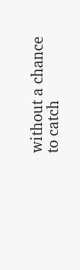without a chance to catch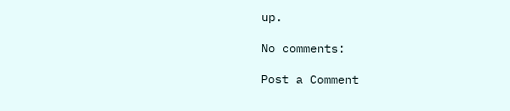up.

No comments:

Post a Comment